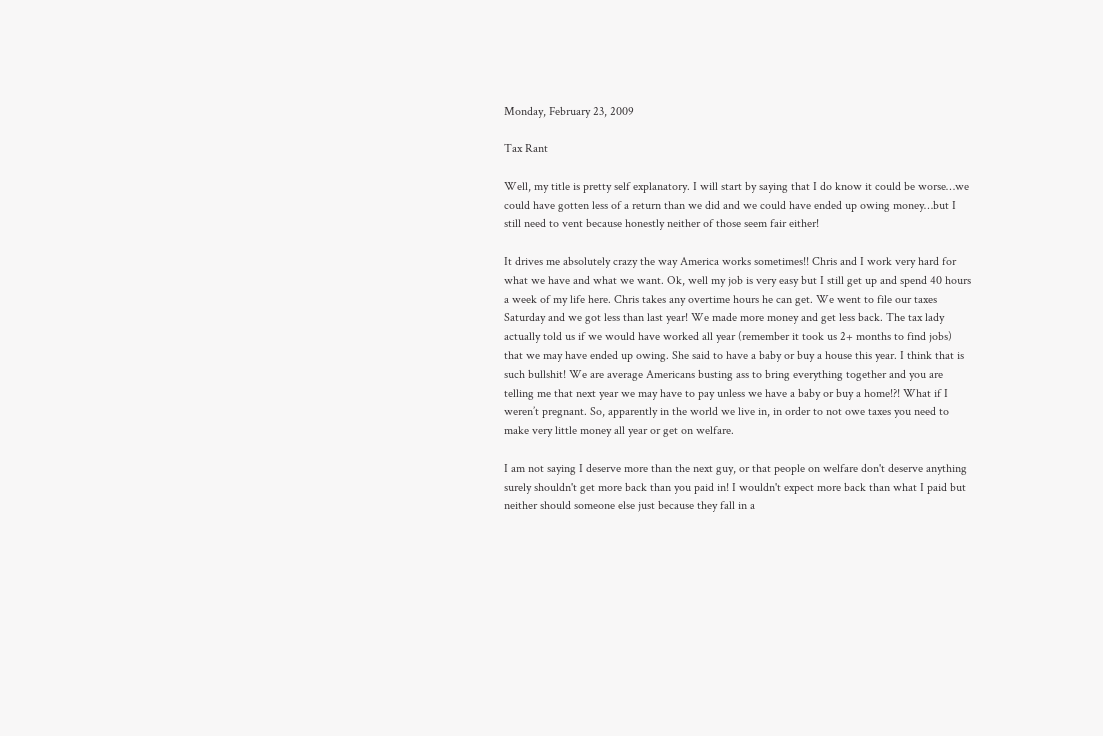Monday, February 23, 2009

Tax Rant

Well, my title is pretty self explanatory. I will start by saying that I do know it could be worse…we could have gotten less of a return than we did and we could have ended up owing money…but I still need to vent because honestly neither of those seem fair either!

It drives me absolutely crazy the way America works sometimes!! Chris and I work very hard for what we have and what we want. Ok, well my job is very easy but I still get up and spend 40 hours a week of my life here. Chris takes any overtime hours he can get. We went to file our taxes Saturday and we got less than last year! We made more money and get less back. The tax lady actually told us if we would have worked all year (remember it took us 2+ months to find jobs) that we may have ended up owing. She said to have a baby or buy a house this year. I think that is such bullshit! We are average Americans busting ass to bring everything together and you are telling me that next year we may have to pay unless we have a baby or buy a home!?! What if I weren’t pregnant. So, apparently in the world we live in, in order to not owe taxes you need to make very little money all year or get on welfare.

I am not saying I deserve more than the next guy, or that people on welfare don't deserve anything surely shouldn't get more back than you paid in! I wouldn't expect more back than what I paid but neither should someone else just because they fall in a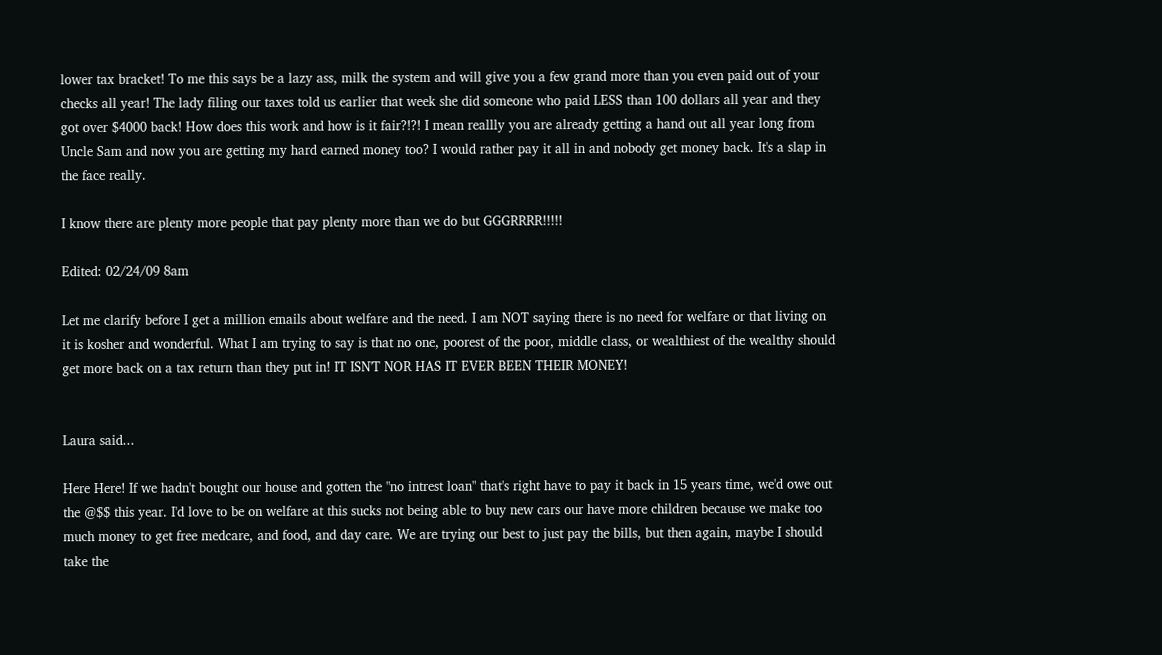lower tax bracket! To me this says be a lazy ass, milk the system and will give you a few grand more than you even paid out of your checks all year! The lady filing our taxes told us earlier that week she did someone who paid LESS than 100 dollars all year and they got over $4000 back! How does this work and how is it fair?!?! I mean reallly you are already getting a hand out all year long from Uncle Sam and now you are getting my hard earned money too? I would rather pay it all in and nobody get money back. It's a slap in the face really.

I know there are plenty more people that pay plenty more than we do but GGGRRRR!!!!!

Edited: 02/24/09 8am

Let me clarify before I get a million emails about welfare and the need. I am NOT saying there is no need for welfare or that living on it is kosher and wonderful. What I am trying to say is that no one, poorest of the poor, middle class, or wealthiest of the wealthy should get more back on a tax return than they put in! IT ISN'T NOR HAS IT EVER BEEN THEIR MONEY!


Laura said...

Here Here! If we hadn't bought our house and gotten the "no intrest loan" that's right have to pay it back in 15 years time, we'd owe out the @$$ this year. I'd love to be on welfare at this sucks not being able to buy new cars our have more children because we make too much money to get free medcare, and food, and day care. We are trying our best to just pay the bills, but then again, maybe I should take the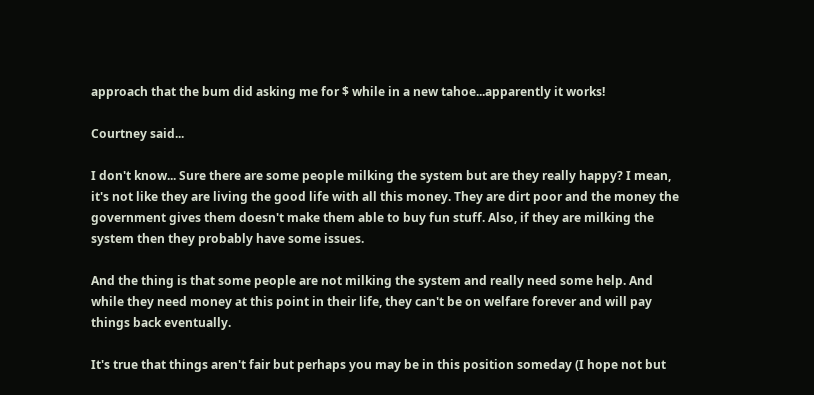approach that the bum did asking me for $ while in a new tahoe...apparently it works!

Courtney said...

I don't know... Sure there are some people milking the system but are they really happy? I mean, it's not like they are living the good life with all this money. They are dirt poor and the money the government gives them doesn't make them able to buy fun stuff. Also, if they are milking the system then they probably have some issues.

And the thing is that some people are not milking the system and really need some help. And while they need money at this point in their life, they can't be on welfare forever and will pay things back eventually.

It's true that things aren't fair but perhaps you may be in this position someday (I hope not but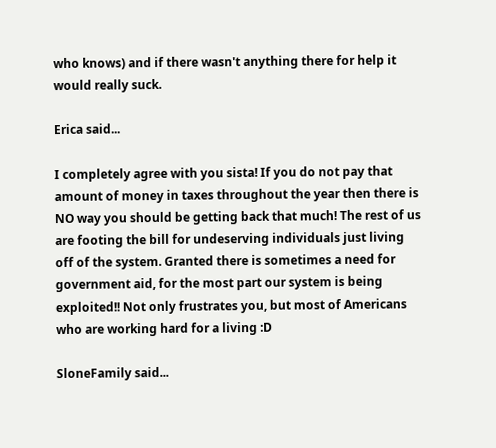who knows) and if there wasn't anything there for help it would really suck.

Erica said...

I completely agree with you sista! If you do not pay that amount of money in taxes throughout the year then there is NO way you should be getting back that much! The rest of us are footing the bill for undeserving individuals just living off of the system. Granted there is sometimes a need for government aid, for the most part our system is being exploited!! Not only frustrates you, but most of Americans who are working hard for a living :D

SloneFamily said...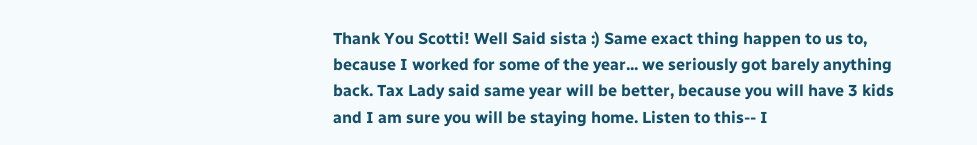Thank You Scotti! Well Said sista :) Same exact thing happen to us to, because I worked for some of the year... we seriously got barely anything back. Tax Lady said same year will be better, because you will have 3 kids and I am sure you will be staying home. Listen to this-- I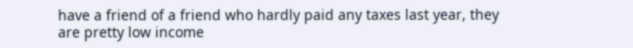have a friend of a friend who hardly paid any taxes last year, they are pretty low income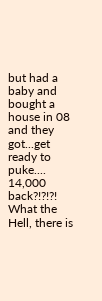but had a baby and bought a house in 08 and they got...get ready to puke.... 14,000 back?!?!?! What the Hell, there is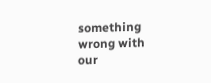something wrong with our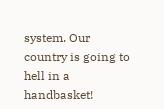system. Our country is going to hell in a handbasket!